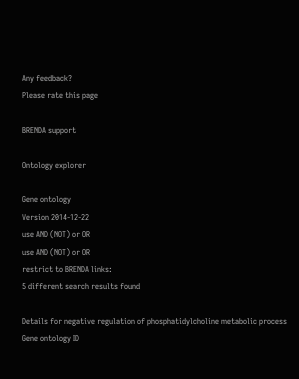Any feedback?
Please rate this page

BRENDA support

Ontology explorer

Gene ontology
Version 2014-12-22
use AND (NOT) or OR
use AND (NOT) or OR
restrict to BRENDA links:
5 different search results found

Details for negative regulation of phosphatidylcholine metabolic process
Gene ontology ID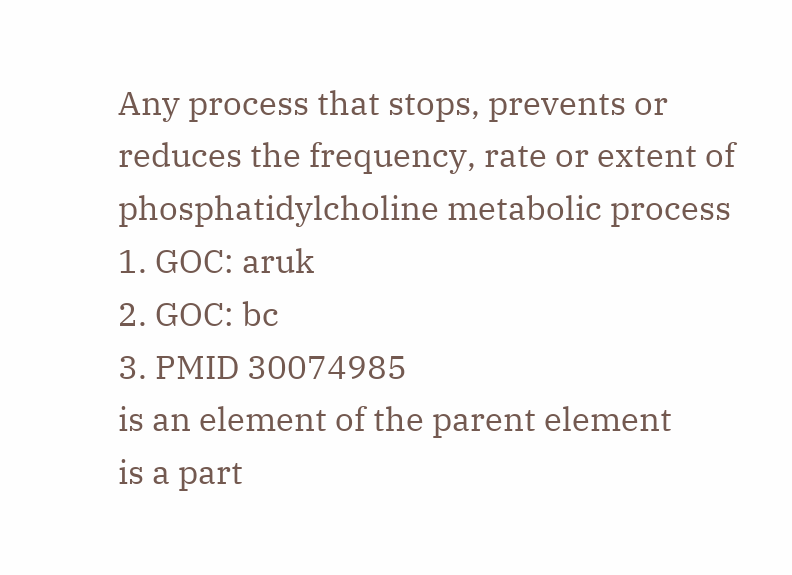Any process that stops, prevents or reduces the frequency, rate or extent of phosphatidylcholine metabolic process
1. GOC: aruk
2. GOC: bc
3. PMID 30074985
is an element of the parent element
is a part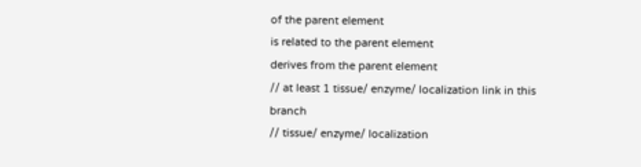of the parent element
is related to the parent element
derives from the parent element
// at least 1 tissue/ enzyme/ localization link in this branch
// tissue/ enzyme/ localization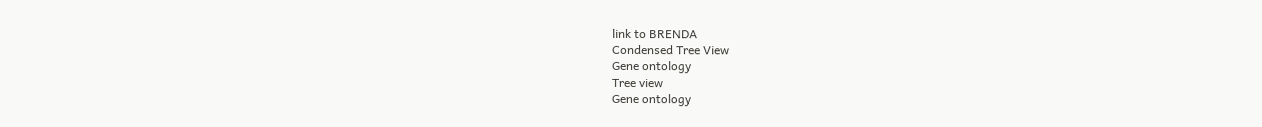link to BRENDA
Condensed Tree View
Gene ontology
Tree view
Gene ontology